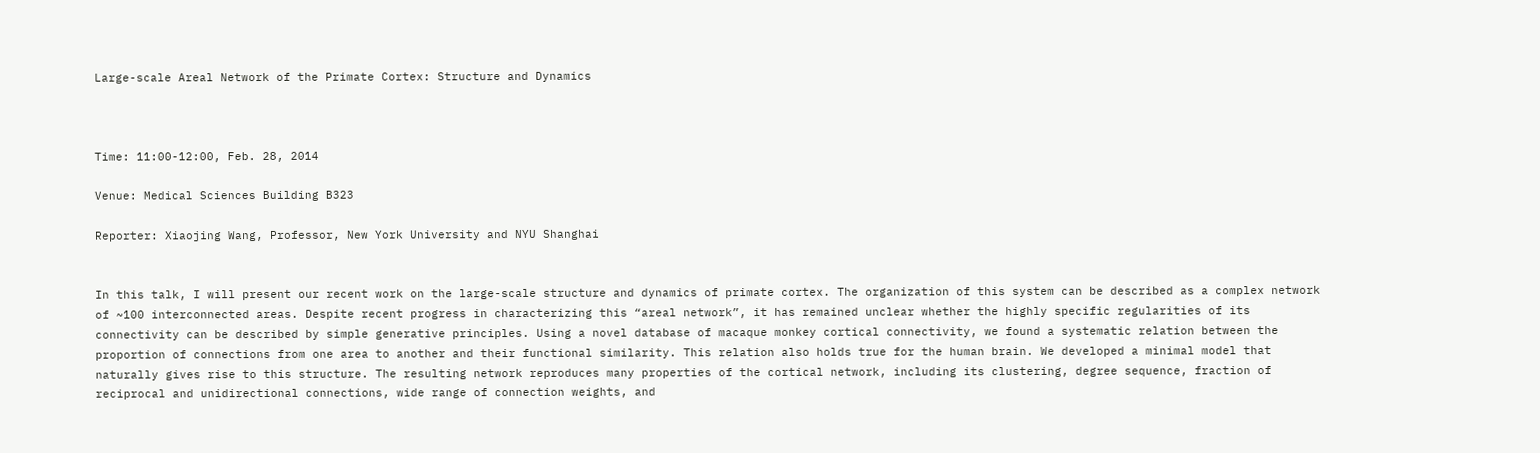Large-scale Areal Network of the Primate Cortex: Structure and Dynamics



Time: 11:00-12:00, Feb. 28, 2014

Venue: Medical Sciences Building B323

Reporter: Xiaojing Wang, Professor, New York University and NYU Shanghai


In this talk, I will present our recent work on the large-scale structure and dynamics of primate cortex. The organization of this system can be described as a complex network of ~100 interconnected areas. Despite recent progress in characterizing this “areal network”, it has remained unclear whether the highly specific regularities of its connectivity can be described by simple generative principles. Using a novel database of macaque monkey cortical connectivity, we found a systematic relation between the proportion of connections from one area to another and their functional similarity. This relation also holds true for the human brain. We developed a minimal model that naturally gives rise to this structure. The resulting network reproduces many properties of the cortical network, including its clustering, degree sequence, fraction of reciprocal and unidirectional connections, wide range of connection weights, and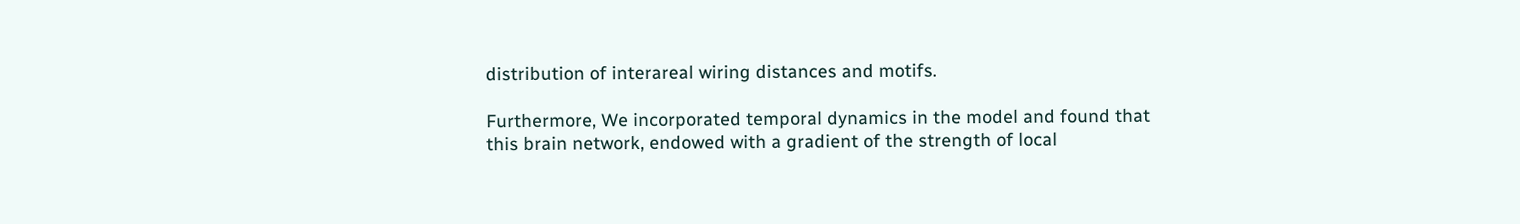distribution of interareal wiring distances and motifs.

Furthermore, We incorporated temporal dynamics in the model and found that this brain network, endowed with a gradient of the strength of local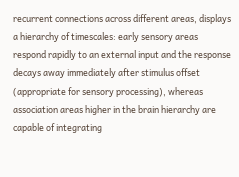recurrent connections across different areas, displays a hierarchy of timescales: early sensory areas respond rapidly to an external input and the response decays away immediately after stimulus offset (appropriate for sensory processing), whereas association areas higher in the brain hierarchy are capable of integrating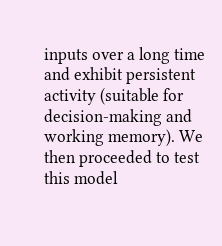inputs over a long time and exhibit persistent activity (suitable for decision-making and working memory). We then proceeded to test this model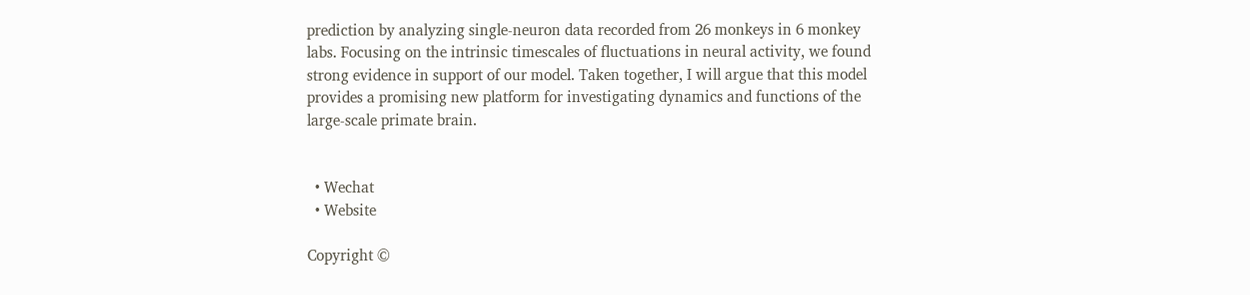prediction by analyzing single-neuron data recorded from 26 monkeys in 6 monkey labs. Focusing on the intrinsic timescales of fluctuations in neural activity, we found strong evidence in support of our model. Taken together, I will argue that this model provides a promising new platform for investigating dynamics and functions of the large-scale primate brain.


  • Wechat
  • Website

Copyright ©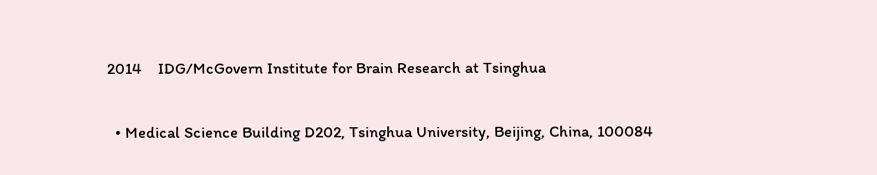2014    IDG/McGovern Institute for Brain Research at Tsinghua

  • Medical Science Building D202, Tsinghua University, Beijing, China, 100084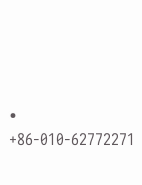• +86-010-62772271